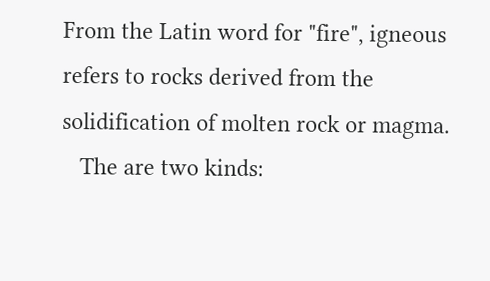From the Latin word for "fire", igneous refers to rocks derived from the solidification of molten rock or magma.
   The are two kinds: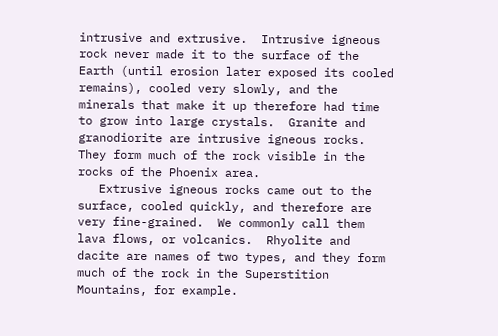intrusive and extrusive.  Intrusive igneous rock never made it to the surface of the Earth (until erosion later exposed its cooled remains), cooled very slowly, and the minerals that make it up therefore had time to grow into large crystals.  Granite and granodiorite are intrusive igneous rocks.  They form much of the rock visible in the rocks of the Phoenix area.
   Extrusive igneous rocks came out to the surface, cooled quickly, and therefore are very fine-grained.  We commonly call them lava flows, or volcanics.  Rhyolite and dacite are names of two types, and they form much of the rock in the Superstition Mountains, for example.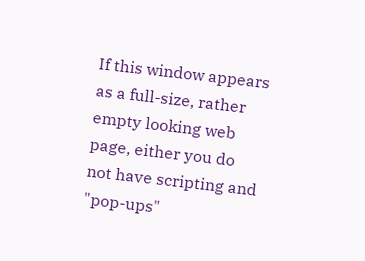If this window appears as a full-size, rather empty looking web page, either you do not have scripting and "pop-ups"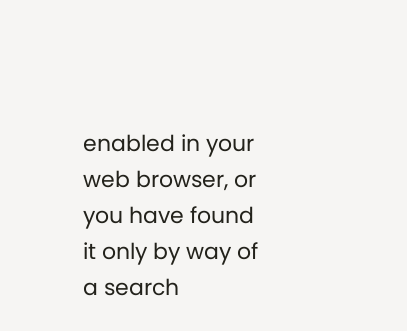enabled in your web browser, or you have found it only by way of a search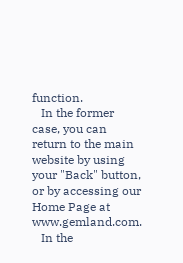function.
   In the former case, you can return to the main website by using your "Back" button, or by accessing our Home Page at www.gemland.com.
   In the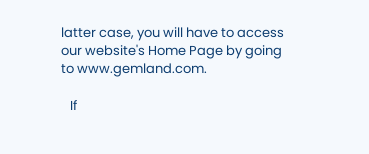latter case, you will have to access our website's Home Page by going to www.gemland.com.

   If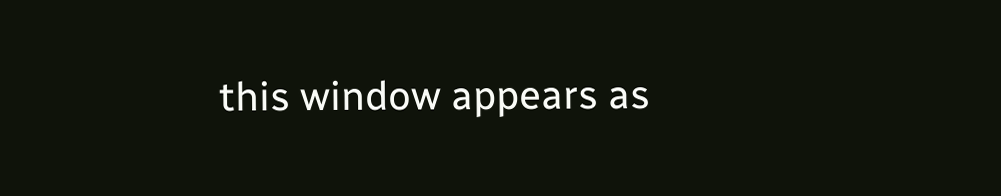this window appears as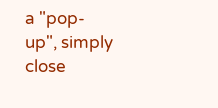a "pop-up", simply close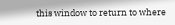this window to return to where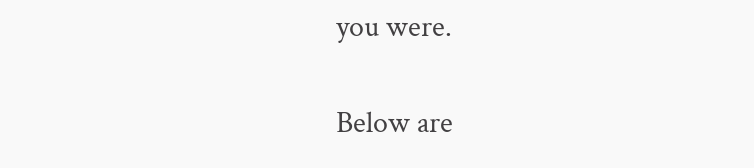you were.

Below are